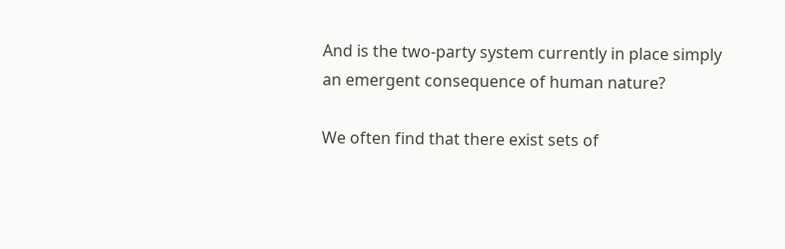And is the two-party system currently in place simply an emergent consequence of human nature?

We often find that there exist sets of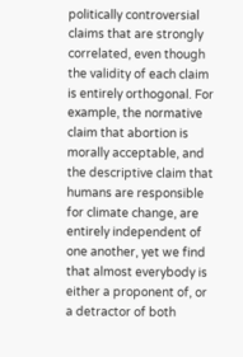politically controversial claims that are strongly correlated, even though the validity of each claim is entirely orthogonal. For example, the normative claim that abortion is morally acceptable, and the descriptive claim that humans are responsible for climate change, are entirely independent of one another, yet we find that almost everybody is either a proponent of, or a detractor of both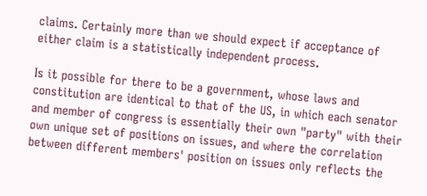claims. Certainly more than we should expect if acceptance of either claim is a statistically independent process.

Is it possible for there to be a government, whose laws and constitution are identical to that of the US, in which each senator and member of congress is essentially their own "party" with their own unique set of positions on issues, and where the correlation between different members' position on issues only reflects the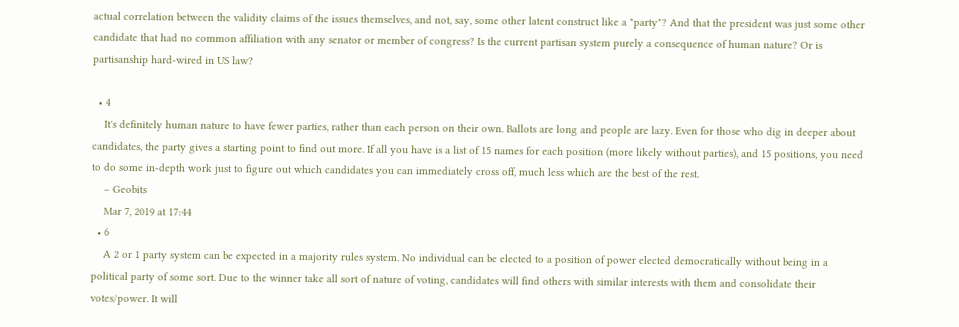actual correlation between the validity claims of the issues themselves, and not, say, some other latent construct like a "party"? And that the president was just some other candidate that had no common affiliation with any senator or member of congress? Is the current partisan system purely a consequence of human nature? Or is partisanship hard-wired in US law?

  • 4
    It's definitely human nature to have fewer parties, rather than each person on their own. Ballots are long and people are lazy. Even for those who dig in deeper about candidates, the party gives a starting point to find out more. If all you have is a list of 15 names for each position (more likely without parties), and 15 positions, you need to do some in-depth work just to figure out which candidates you can immediately cross off, much less which are the best of the rest.
    – Geobits
    Mar 7, 2019 at 17:44
  • 6
    A 2 or 1 party system can be expected in a majority rules system. No individual can be elected to a position of power elected democratically without being in a political party of some sort. Due to the winner take all sort of nature of voting, candidates will find others with similar interests with them and consolidate their votes/power. It will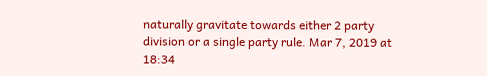naturally gravitate towards either 2 party division or a single party rule. Mar 7, 2019 at 18:34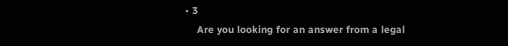• 3
    Are you looking for an answer from a legal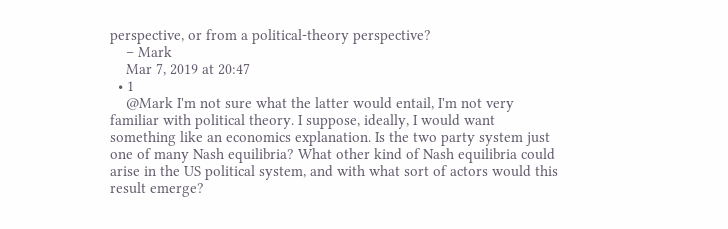perspective, or from a political-theory perspective?
    – Mark
    Mar 7, 2019 at 20:47
  • 1
    @Mark I'm not sure what the latter would entail, I'm not very familiar with political theory. I suppose, ideally, I would want something like an economics explanation. Is the two party system just one of many Nash equilibria? What other kind of Nash equilibria could arise in the US political system, and with what sort of actors would this result emerge?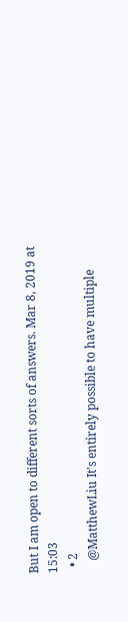But I am open to different sorts of answers. Mar 8, 2019 at 15:03
  • 2
    @MatthewLiu It's entirely possible to have multiple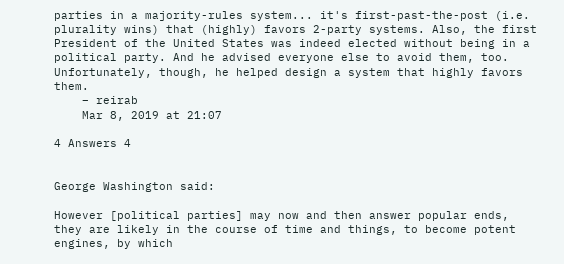parties in a majority-rules system... it's first-past-the-post (i.e. plurality wins) that (highly) favors 2-party systems. Also, the first President of the United States was indeed elected without being in a political party. And he advised everyone else to avoid them, too. Unfortunately, though, he helped design a system that highly favors them.
    – reirab
    Mar 8, 2019 at 21:07

4 Answers 4


George Washington said:

However [political parties] may now and then answer popular ends, they are likely in the course of time and things, to become potent engines, by which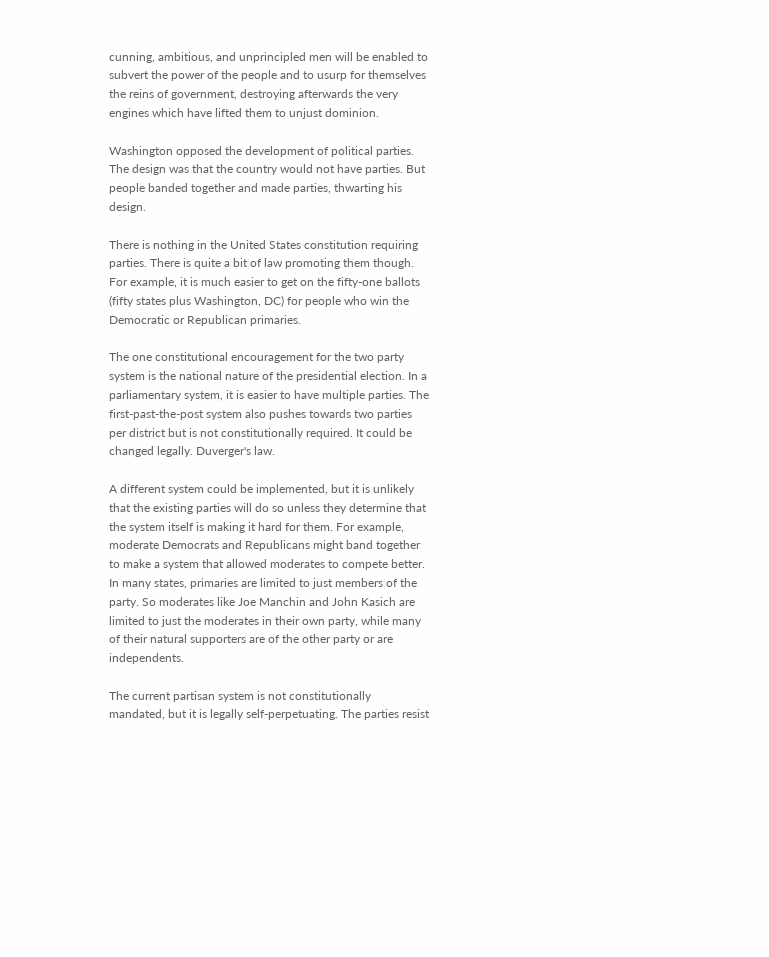cunning, ambitious, and unprincipled men will be enabled to subvert the power of the people and to usurp for themselves the reins of government, destroying afterwards the very engines which have lifted them to unjust dominion.

Washington opposed the development of political parties. The design was that the country would not have parties. But people banded together and made parties, thwarting his design.

There is nothing in the United States constitution requiring parties. There is quite a bit of law promoting them though. For example, it is much easier to get on the fifty-one ballots (fifty states plus Washington, DC) for people who win the Democratic or Republican primaries.

The one constitutional encouragement for the two party system is the national nature of the presidential election. In a parliamentary system, it is easier to have multiple parties. The first-past-the-post system also pushes towards two parties per district but is not constitutionally required. It could be changed legally. Duverger's law.

A different system could be implemented, but it is unlikely that the existing parties will do so unless they determine that the system itself is making it hard for them. For example, moderate Democrats and Republicans might band together to make a system that allowed moderates to compete better. In many states, primaries are limited to just members of the party. So moderates like Joe Manchin and John Kasich are limited to just the moderates in their own party, while many of their natural supporters are of the other party or are independents.

The current partisan system is not constitutionally mandated, but it is legally self-perpetuating. The parties resist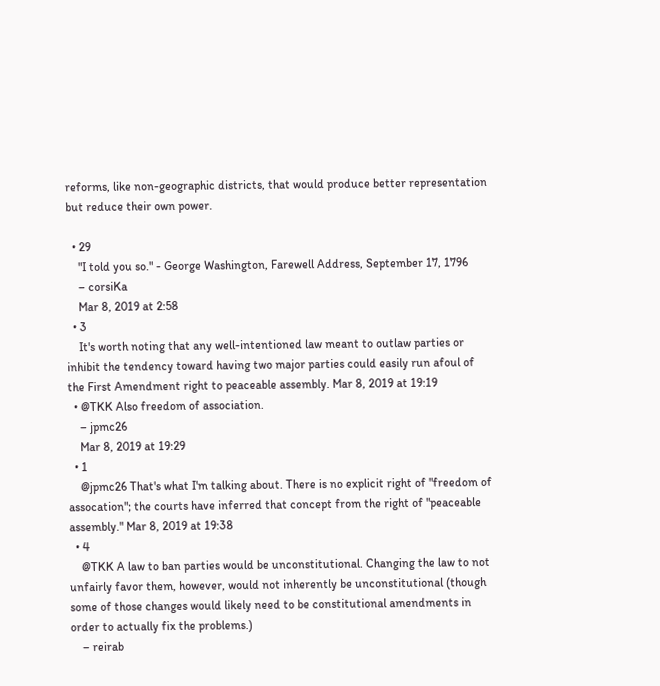reforms, like non-geographic districts, that would produce better representation but reduce their own power.

  • 29
    "I told you so." - George Washington, Farewell Address, September 17, 1796
    – corsiKa
    Mar 8, 2019 at 2:58
  • 3
    It's worth noting that any well-intentioned law meant to outlaw parties or inhibit the tendency toward having two major parties could easily run afoul of the First Amendment right to peaceable assembly. Mar 8, 2019 at 19:19
  • @TKK Also freedom of association.
    – jpmc26
    Mar 8, 2019 at 19:29
  • 1
    @jpmc26 That's what I'm talking about. There is no explicit right of "freedom of assocation"; the courts have inferred that concept from the right of "peaceable assembly." Mar 8, 2019 at 19:38
  • 4
    @TKK A law to ban parties would be unconstitutional. Changing the law to not unfairly favor them, however, would not inherently be unconstitutional (though some of those changes would likely need to be constitutional amendments in order to actually fix the problems.)
    – reirab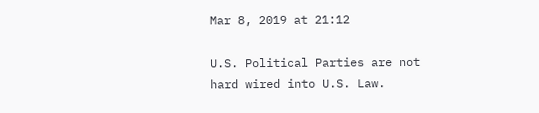Mar 8, 2019 at 21:12

U.S. Political Parties are not hard wired into U.S. Law.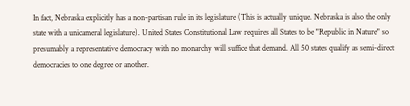In fact, Nebraska explicitly has a non-partisan rule in its legislature (This is actually unique. Nebraska is also the only state with a unicameral legislature). United States Constitutional Law requires all States to be "Republic in Nature" so presumably a representative democracy with no monarchy will suffice that demand. All 50 states qualify as semi-direct democracies to one degree or another.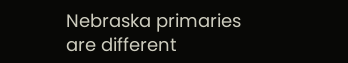Nebraska primaries are different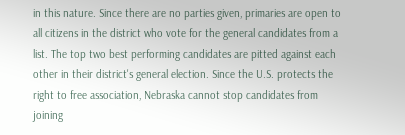in this nature. Since there are no parties given, primaries are open to all citizens in the district who vote for the general candidates from a list. The top two best performing candidates are pitted against each other in their district's general election. Since the U.S. protects the right to free association, Nebraska cannot stop candidates from joining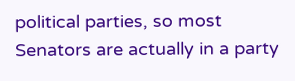political parties, so most Senators are actually in a party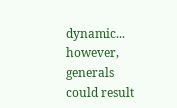dynamic... however, generals could result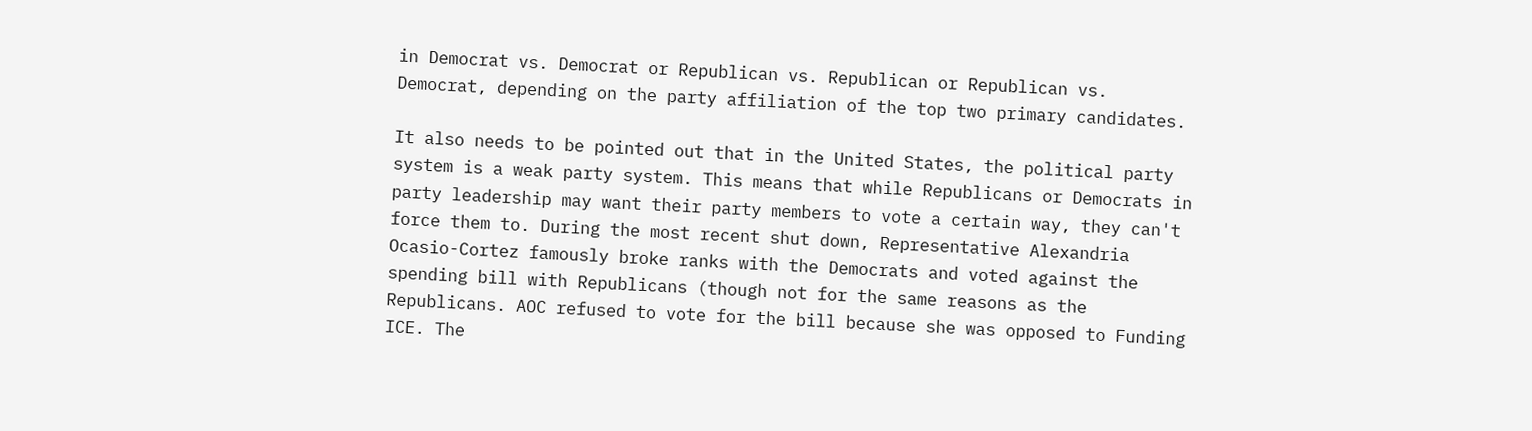in Democrat vs. Democrat or Republican vs. Republican or Republican vs. Democrat, depending on the party affiliation of the top two primary candidates.

It also needs to be pointed out that in the United States, the political party system is a weak party system. This means that while Republicans or Democrats in party leadership may want their party members to vote a certain way, they can't force them to. During the most recent shut down, Representative Alexandria Ocasio-Cortez famously broke ranks with the Democrats and voted against the spending bill with Republicans (though not for the same reasons as the Republicans. AOC refused to vote for the bill because she was opposed to Funding ICE. The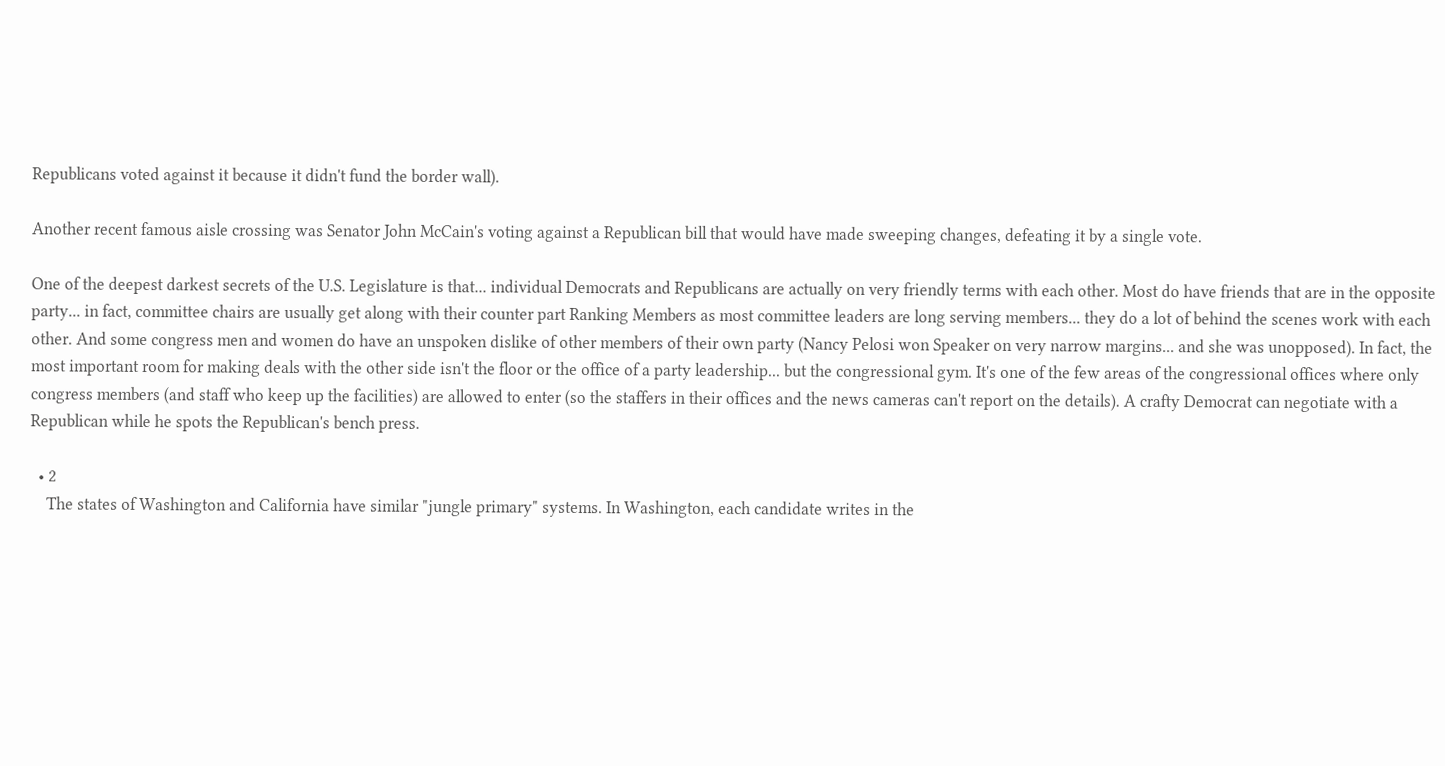Republicans voted against it because it didn't fund the border wall).

Another recent famous aisle crossing was Senator John McCain's voting against a Republican bill that would have made sweeping changes, defeating it by a single vote.

One of the deepest darkest secrets of the U.S. Legislature is that... individual Democrats and Republicans are actually on very friendly terms with each other. Most do have friends that are in the opposite party... in fact, committee chairs are usually get along with their counter part Ranking Members as most committee leaders are long serving members... they do a lot of behind the scenes work with each other. And some congress men and women do have an unspoken dislike of other members of their own party (Nancy Pelosi won Speaker on very narrow margins... and she was unopposed). In fact, the most important room for making deals with the other side isn't the floor or the office of a party leadership... but the congressional gym. It's one of the few areas of the congressional offices where only congress members (and staff who keep up the facilities) are allowed to enter (so the staffers in their offices and the news cameras can't report on the details). A crafty Democrat can negotiate with a Republican while he spots the Republican's bench press.

  • 2
    The states of Washington and California have similar "jungle primary" systems. In Washington, each candidate writes in the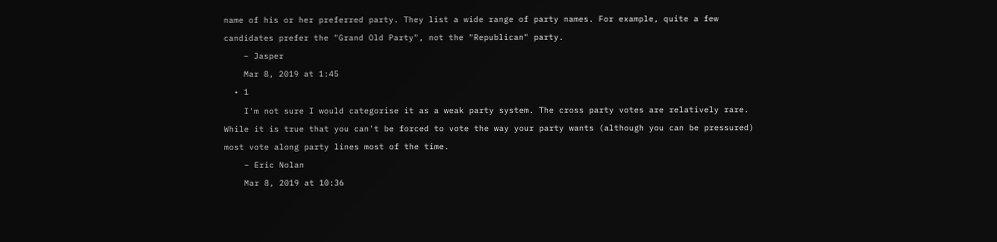name of his or her preferred party. They list a wide range of party names. For example, quite a few candidates prefer the "Grand Old Party", not the "Republican" party.
    – Jasper
    Mar 8, 2019 at 1:45
  • 1
    I'm not sure I would categorise it as a weak party system. The cross party votes are relatively rare. While it is true that you can't be forced to vote the way your party wants (although you can be pressured) most vote along party lines most of the time.
    – Eric Nolan
    Mar 8, 2019 at 10:36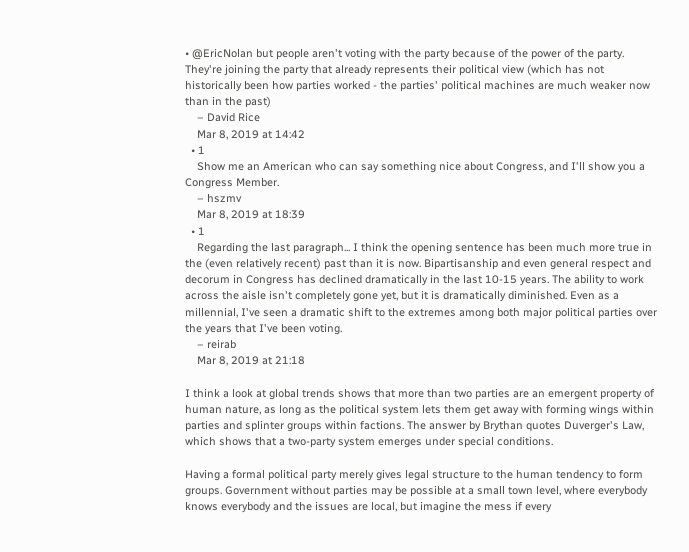• @EricNolan but people aren't voting with the party because of the power of the party. They're joining the party that already represents their political view (which has not historically been how parties worked - the parties' political machines are much weaker now than in the past)
    – David Rice
    Mar 8, 2019 at 14:42
  • 1
    Show me an American who can say something nice about Congress, and I'll show you a Congress Member.
    – hszmv
    Mar 8, 2019 at 18:39
  • 1
    Regarding the last paragraph... I think the opening sentence has been much more true in the (even relatively recent) past than it is now. Bipartisanship and even general respect and decorum in Congress has declined dramatically in the last 10-15 years. The ability to work across the aisle isn't completely gone yet, but it is dramatically diminished. Even as a millennial, I've seen a dramatic shift to the extremes among both major political parties over the years that I've been voting.
    – reirab
    Mar 8, 2019 at 21:18

I think a look at global trends shows that more than two parties are an emergent property of human nature, as long as the political system lets them get away with forming wings within parties and splinter groups within factions. The answer by Brythan quotes Duverger's Law, which shows that a two-party system emerges under special conditions.

Having a formal political party merely gives legal structure to the human tendency to form groups. Government without parties may be possible at a small town level, where everybody knows everybody and the issues are local, but imagine the mess if every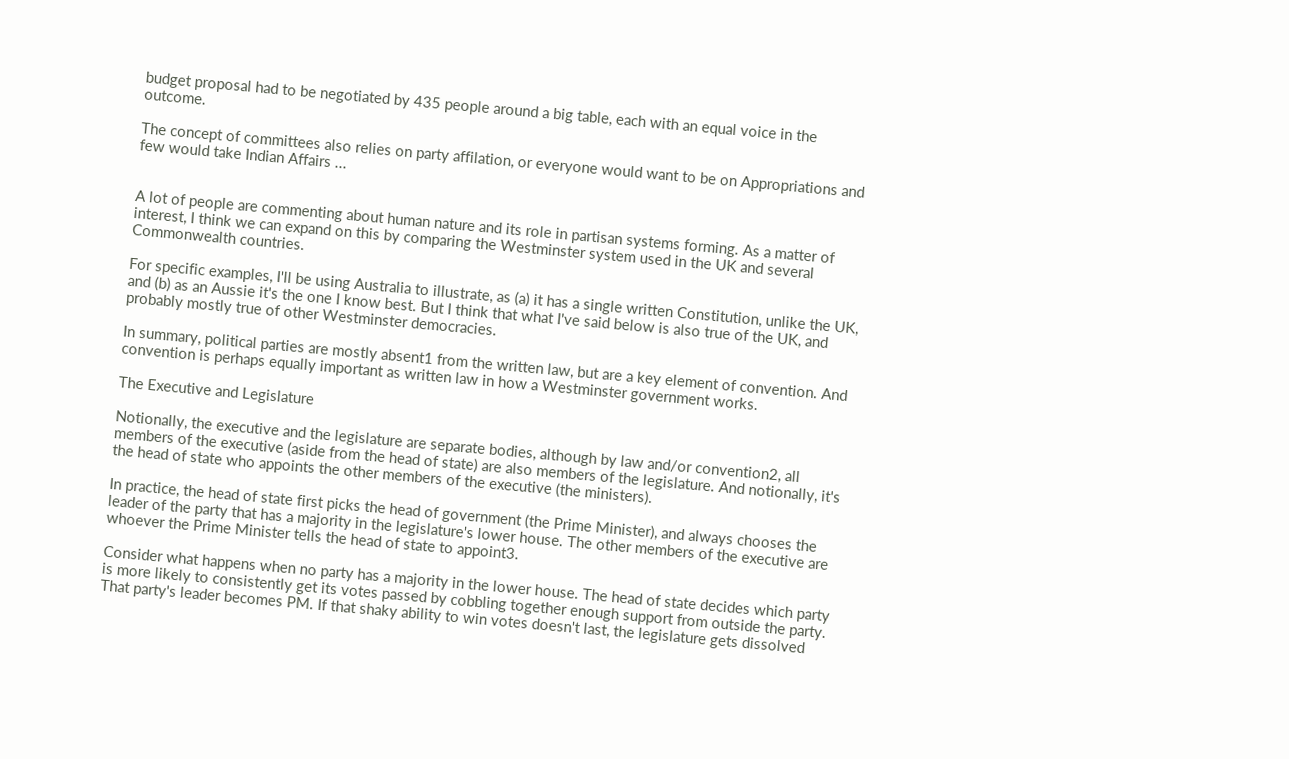budget proposal had to be negotiated by 435 people around a big table, each with an equal voice in the outcome.

The concept of committees also relies on party affilation, or everyone would want to be on Appropriations and few would take Indian Affairs ...


A lot of people are commenting about human nature and its role in partisan systems forming. As a matter of interest, I think we can expand on this by comparing the Westminster system used in the UK and several Commonwealth countries.

For specific examples, I'll be using Australia to illustrate, as (a) it has a single written Constitution, unlike the UK, and (b) as an Aussie it's the one I know best. But I think that what I've said below is also true of the UK, and probably mostly true of other Westminster democracies.

In summary, political parties are mostly absent1 from the written law, but are a key element of convention. And convention is perhaps equally important as written law in how a Westminster government works.

The Executive and Legislature

Notionally, the executive and the legislature are separate bodies, although by law and/or convention2, all members of the executive (aside from the head of state) are also members of the legislature. And notionally, it's the head of state who appoints the other members of the executive (the ministers).

In practice, the head of state first picks the head of government (the Prime Minister), and always chooses the leader of the party that has a majority in the legislature's lower house. The other members of the executive are whoever the Prime Minister tells the head of state to appoint3.

Consider what happens when no party has a majority in the lower house. The head of state decides which party is more likely to consistently get its votes passed by cobbling together enough support from outside the party. That party's leader becomes PM. If that shaky ability to win votes doesn't last, the legislature gets dissolved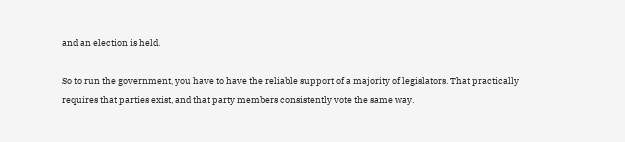and an election is held.

So to run the government, you have to have the reliable support of a majority of legislators. That practically requires that parties exist, and that party members consistently vote the same way.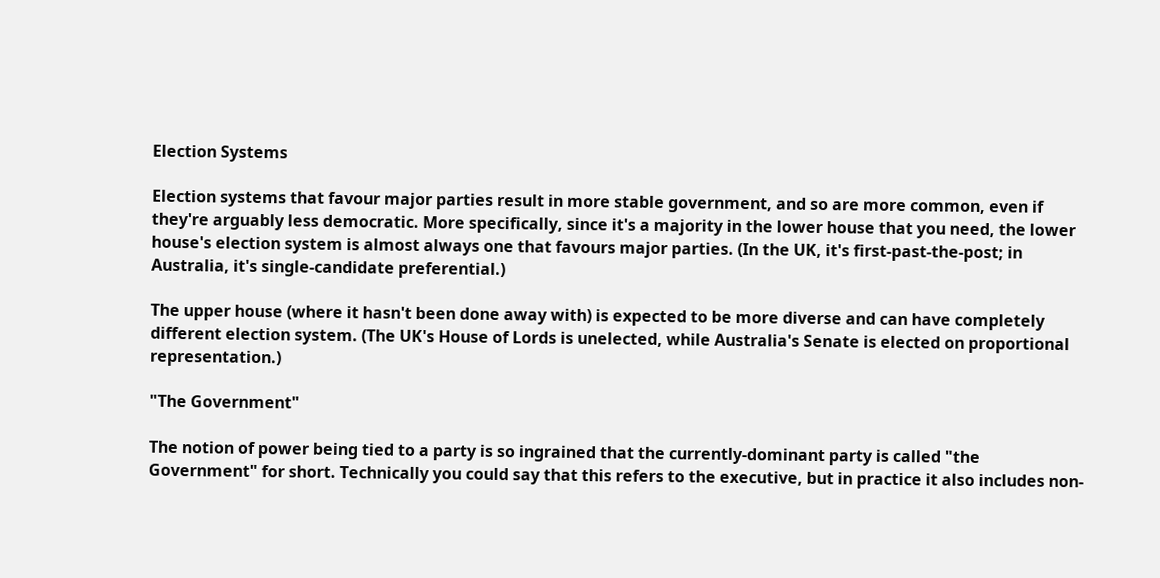Election Systems

Election systems that favour major parties result in more stable government, and so are more common, even if they're arguably less democratic. More specifically, since it's a majority in the lower house that you need, the lower house's election system is almost always one that favours major parties. (In the UK, it's first-past-the-post; in Australia, it's single-candidate preferential.)

The upper house (where it hasn't been done away with) is expected to be more diverse and can have completely different election system. (The UK's House of Lords is unelected, while Australia's Senate is elected on proportional representation.)

"The Government"

The notion of power being tied to a party is so ingrained that the currently-dominant party is called "the Government" for short. Technically you could say that this refers to the executive, but in practice it also includes non-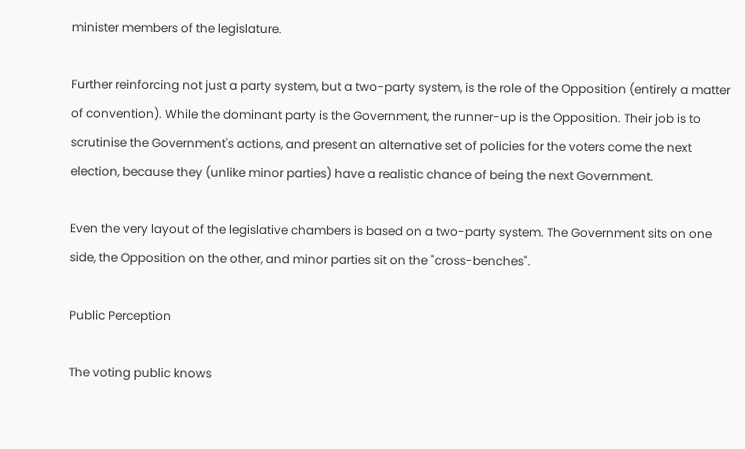minister members of the legislature.

Further reinforcing not just a party system, but a two-party system, is the role of the Opposition (entirely a matter of convention). While the dominant party is the Government, the runner-up is the Opposition. Their job is to scrutinise the Government's actions, and present an alternative set of policies for the voters come the next election, because they (unlike minor parties) have a realistic chance of being the next Government.

Even the very layout of the legislative chambers is based on a two-party system. The Government sits on one side, the Opposition on the other, and minor parties sit on the "cross-benches".

Public Perception

The voting public knows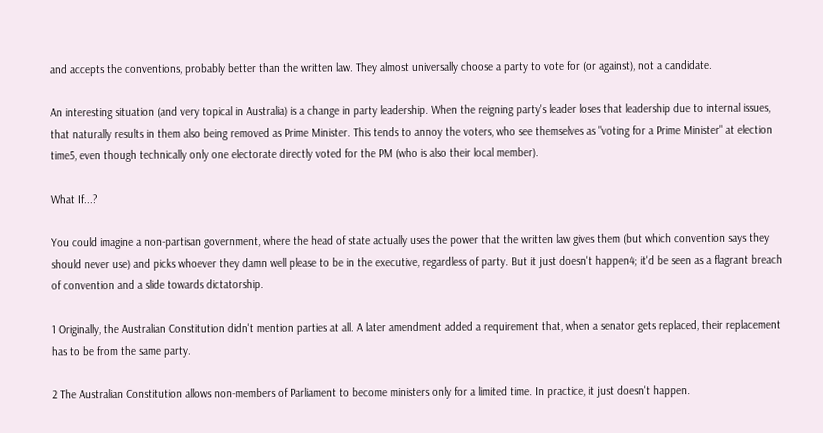and accepts the conventions, probably better than the written law. They almost universally choose a party to vote for (or against), not a candidate.

An interesting situation (and very topical in Australia) is a change in party leadership. When the reigning party's leader loses that leadership due to internal issues, that naturally results in them also being removed as Prime Minister. This tends to annoy the voters, who see themselves as "voting for a Prime Minister" at election time5, even though technically only one electorate directly voted for the PM (who is also their local member).

What If...?

You could imagine a non-partisan government, where the head of state actually uses the power that the written law gives them (but which convention says they should never use) and picks whoever they damn well please to be in the executive, regardless of party. But it just doesn't happen4; it'd be seen as a flagrant breach of convention and a slide towards dictatorship.

1 Originally, the Australian Constitution didn't mention parties at all. A later amendment added a requirement that, when a senator gets replaced, their replacement has to be from the same party.

2 The Australian Constitution allows non-members of Parliament to become ministers only for a limited time. In practice, it just doesn't happen.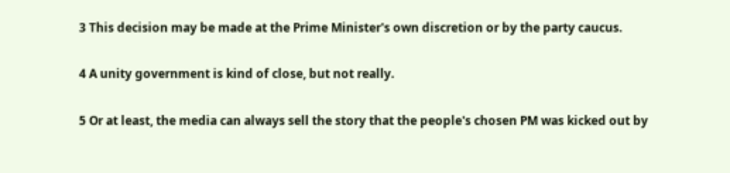3 This decision may be made at the Prime Minister's own discretion or by the party caucus.

4 A unity government is kind of close, but not really.

5 Or at least, the media can always sell the story that the people's chosen PM was kicked out by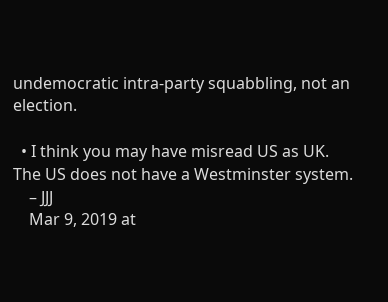undemocratic intra-party squabbling, not an election.

  • I think you may have misread US as UK. The US does not have a Westminster system.
    – JJJ
    Mar 9, 2019 at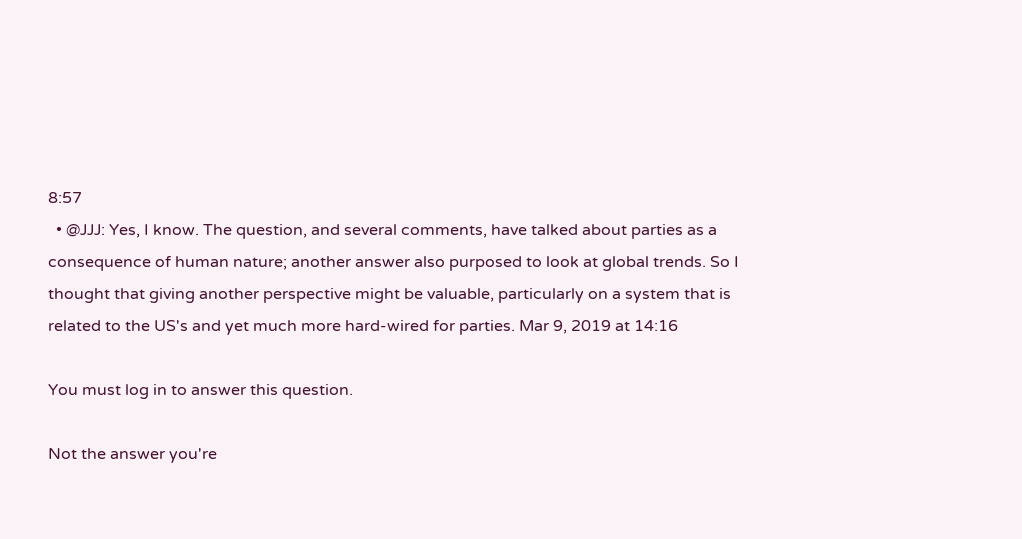8:57
  • @JJJ: Yes, I know. The question, and several comments, have talked about parties as a consequence of human nature; another answer also purposed to look at global trends. So I thought that giving another perspective might be valuable, particularly on a system that is related to the US's and yet much more hard-wired for parties. Mar 9, 2019 at 14:16

You must log in to answer this question.

Not the answer you're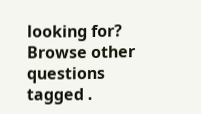looking for? Browse other questions tagged .